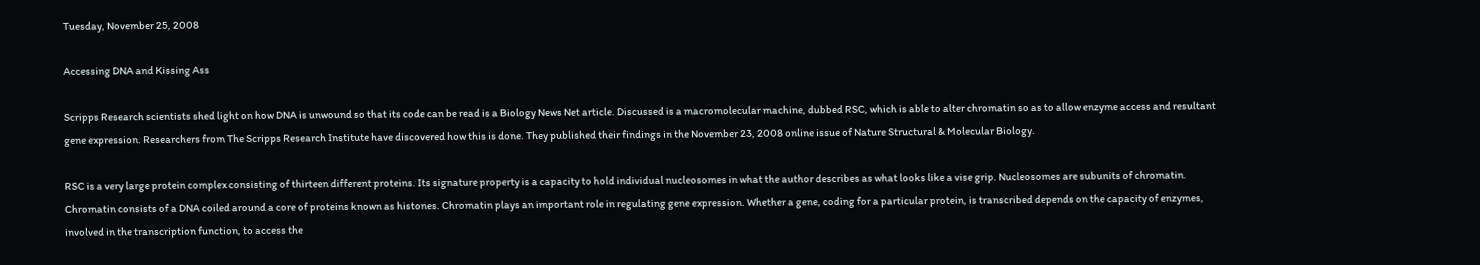Tuesday, November 25, 2008

Accessing DNA and Kissing Ass

Scripps Research scientists shed light on how DNA is unwound so that its code can be read is a Biology News Net article. Discussed is a macromolecular machine, dubbed RSC, which is able to alter chromatin so as to allow enzyme access and resultant gene expression. Researchers from The Scripps Research Institute have discovered how this is done. They published their findings in the November 23, 2008 online issue of Nature Structural & Molecular Biology.

RSC is a very large protein complex consisting of thirteen different proteins. Its signature property is a capacity to hold individual nucleosomes in what the author describes as what looks like a vise grip. Nucleosomes are subunits of chromatin. Chromatin consists of a DNA coiled around a core of proteins known as histones. Chromatin plays an important role in regulating gene expression. Whether a gene, coding for a particular protein, is transcribed depends on the capacity of enzymes, involved in the transcription function, to access the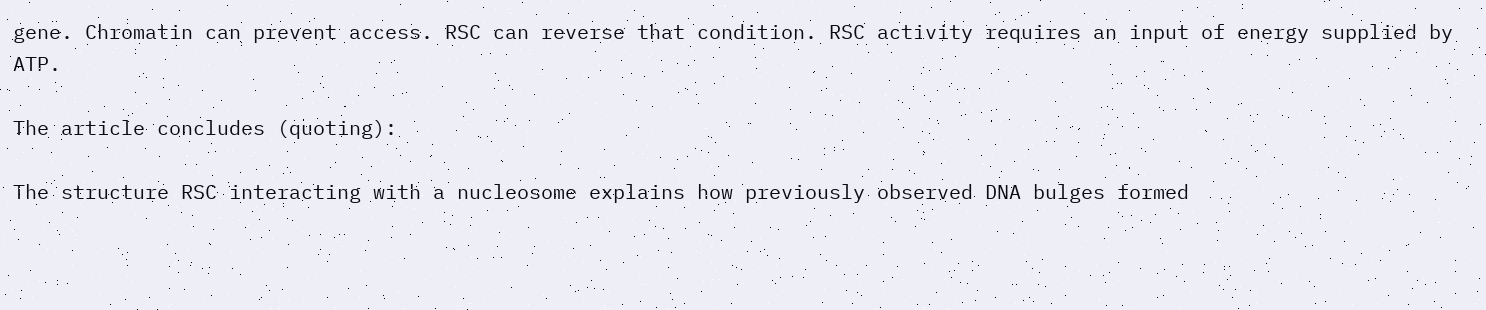gene. Chromatin can prevent access. RSC can reverse that condition. RSC activity requires an input of energy supplied by ATP.

The article concludes (quoting):

The structure RSC interacting with a nucleosome explains how previously observed DNA bulges formed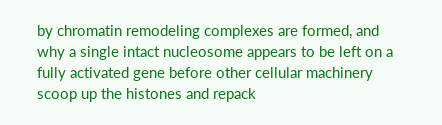by chromatin remodeling complexes are formed, and why a single intact nucleosome appears to be left on a fully activated gene before other cellular machinery scoop up the histones and repack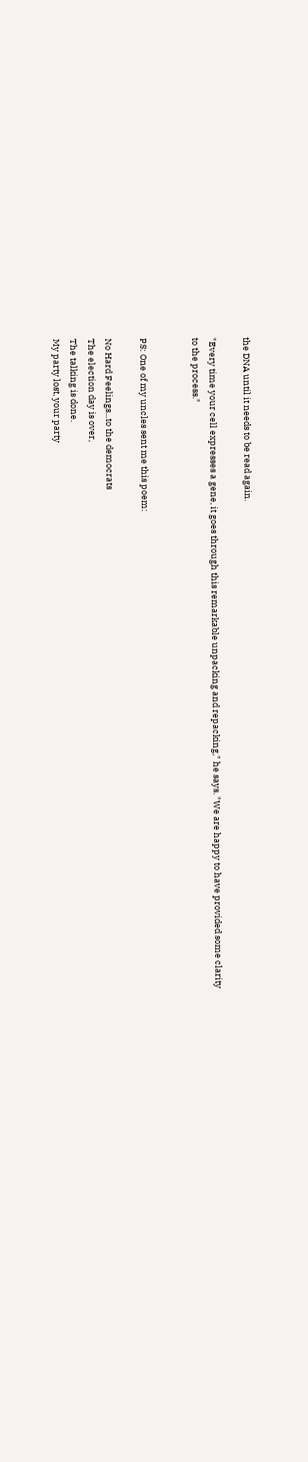the DNA until it needs to be read again.

"Every time your cell expresses a gene, it goes through this remarkable unpacking and repacking," he says. "We are happy to have provided some clarity to the process."


PS: One of my uncles sent me this poem:

No Hard Feelings...to the democrats
The election day is over,
The talking is done.
My party lost, your party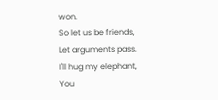won.
So let us be friends,
Let arguments pass.
I'll hug my elephant,
You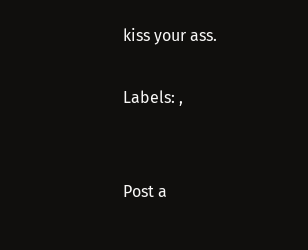kiss your ass.

Labels: ,


Post a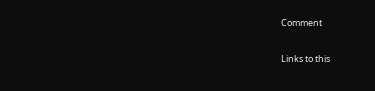Comment

Links to this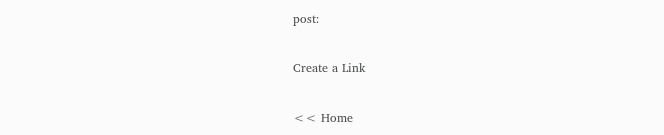post:

Create a Link

<< Home